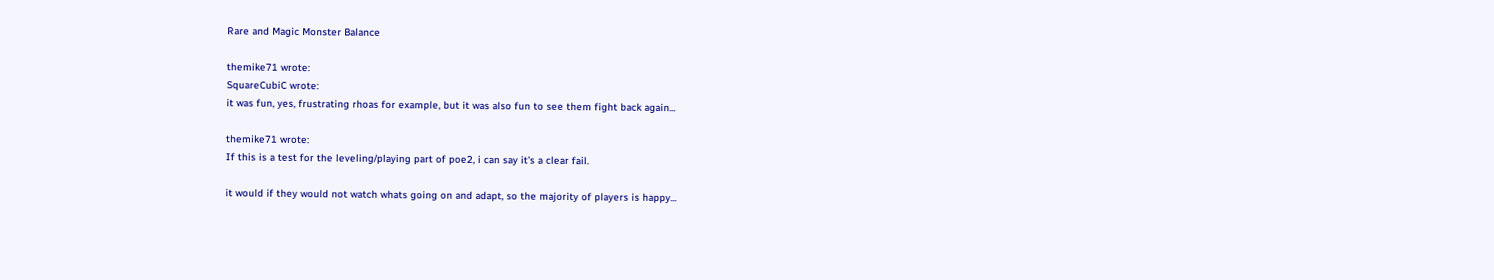Rare and Magic Monster Balance

themike71 wrote:
SquareCubiC wrote:
it was fun, yes, frustrating rhoas for example, but it was also fun to see them fight back again...

themike71 wrote:
If this is a test for the leveling/playing part of poe2, i can say it's a clear fail.

it would if they would not watch whats going on and adapt, so the majority of players is happy...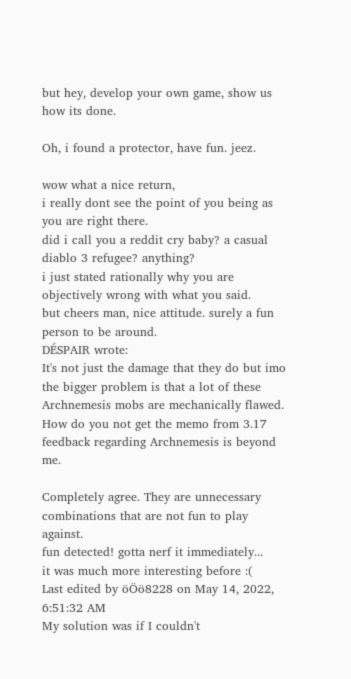but hey, develop your own game, show us how its done.

Oh, i found a protector, have fun. jeez.

wow what a nice return,
i really dont see the point of you being as you are right there.
did i call you a reddit cry baby? a casual diablo 3 refugee? anything?
i just stated rationally why you are objectively wrong with what you said.
but cheers man, nice attitude. surely a fun person to be around.
DÉSPAIR wrote:
It's not just the damage that they do but imo the bigger problem is that a lot of these Archnemesis mobs are mechanically flawed. How do you not get the memo from 3.17 feedback regarding Archnemesis is beyond me.

Completely agree. They are unnecessary combinations that are not fun to play against.
fun detected! gotta nerf it immediately...
it was much more interesting before :(
Last edited by öÖö8228 on May 14, 2022, 6:51:32 AM
My solution was if I couldn't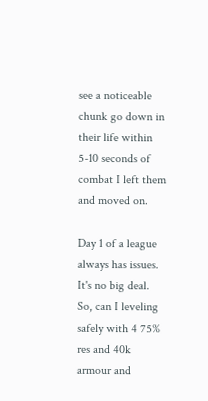see a noticeable chunk go down in their life within 5-10 seconds of combat I left them and moved on.

Day 1 of a league always has issues. It's no big deal.
So, can I leveling safely with 4 75% res and 40k armour and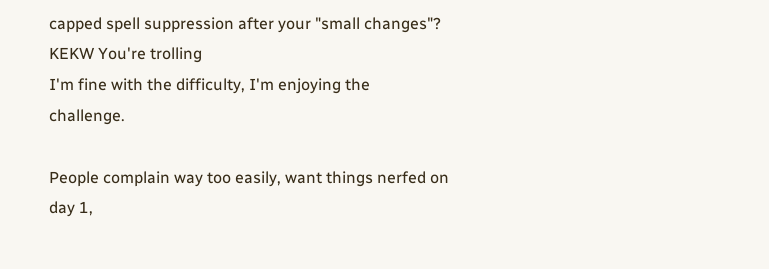capped spell suppression after your "small changes"? KEKW You're trolling
I'm fine with the difficulty, I'm enjoying the challenge.

People complain way too easily, want things nerfed on day 1,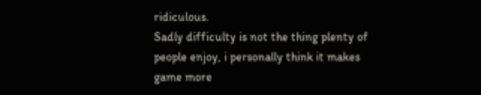ridiculous.
Sadly difficulty is not the thing plenty of people enjoy, i personally think it makes game more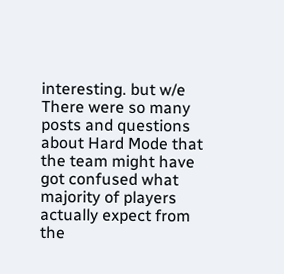interesting. but w/e
There were so many posts and questions about Hard Mode that the team might have got confused what majority of players actually expect from the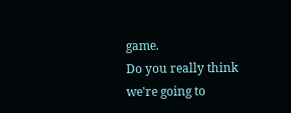game.
Do you really think we're going to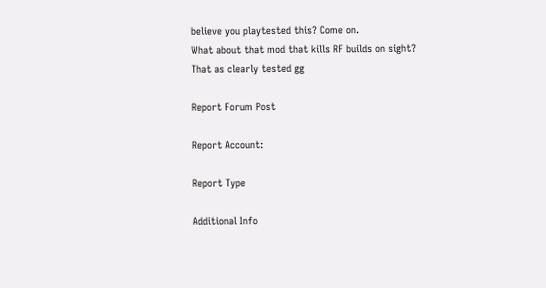believe you playtested this? Come on.
What about that mod that kills RF builds on sight?
That as clearly tested gg

Report Forum Post

Report Account:

Report Type

Additional Info